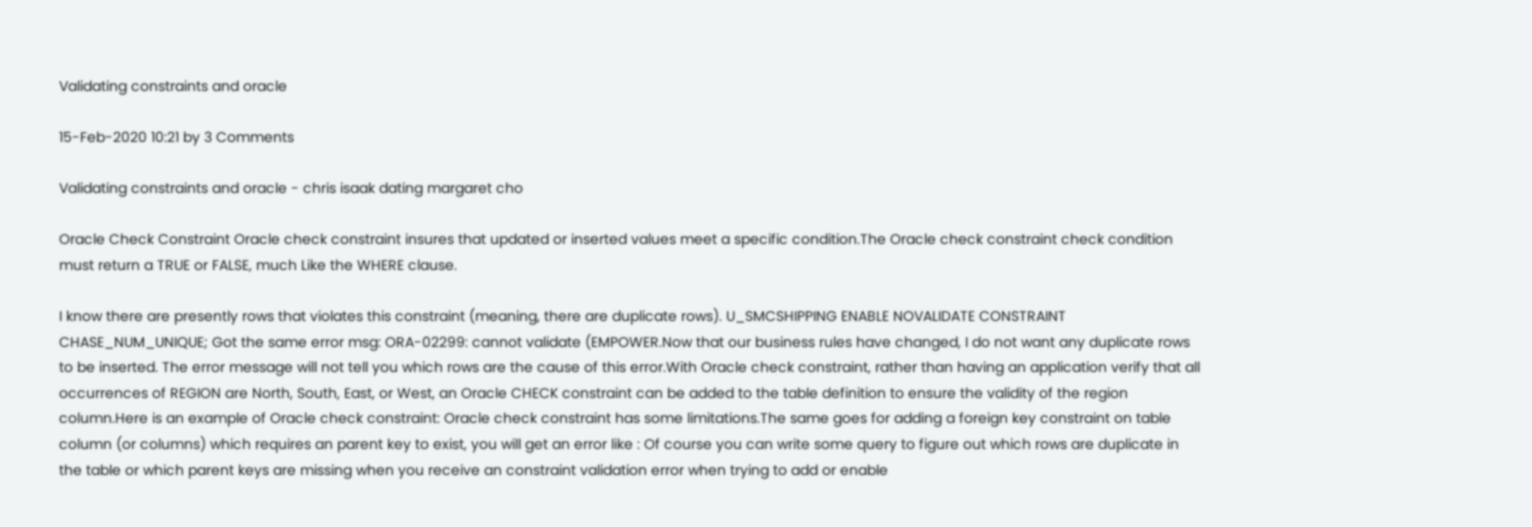Validating constraints and oracle

15-Feb-2020 10:21 by 3 Comments

Validating constraints and oracle - chris isaak dating margaret cho

Oracle Check Constraint Oracle check constraint insures that updated or inserted values meet a specific condition.The Oracle check constraint check condition must return a TRUE or FALSE, much Like the WHERE clause.

I know there are presently rows that violates this constraint (meaning, there are duplicate rows). U_SMCSHIPPING ENABLE NOVALIDATE CONSTRAINT CHASE_NUM_UNIQUE; Got the same error msg: ORA-02299: cannot validate (EMPOWER.Now that our business rules have changed, I do not want any duplicate rows to be inserted. The error message will not tell you which rows are the cause of this error.With Oracle check constraint, rather than having an application verify that all occurrences of REGION are North, South, East, or West, an Oracle CHECK constraint can be added to the table definition to ensure the validity of the region column.Here is an example of Oracle check constraint: Oracle check constraint has some limitations.The same goes for adding a foreign key constraint on table column (or columns) which requires an parent key to exist, you will get an error like : Of course you can write some query to figure out which rows are duplicate in the table or which parent keys are missing when you receive an constraint validation error when trying to add or enable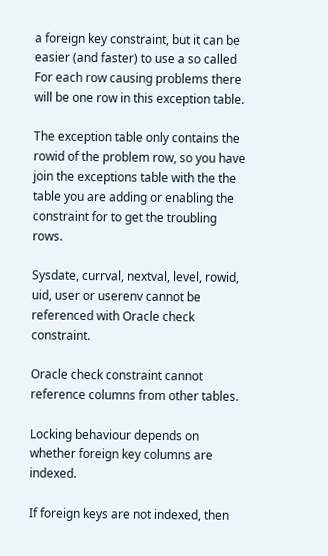a foreign key constraint, but it can be easier (and faster) to use a so called For each row causing problems there will be one row in this exception table.

The exception table only contains the rowid of the problem row, so you have join the exceptions table with the the table you are adding or enabling the constraint for to get the troubling rows.

Sysdate, currval, nextval, level, rowid, uid, user or userenv cannot be referenced with Oracle check constraint.

Oracle check constraint cannot reference columns from other tables.

Locking behaviour depends on whether foreign key columns are indexed.

If foreign keys are not indexed, then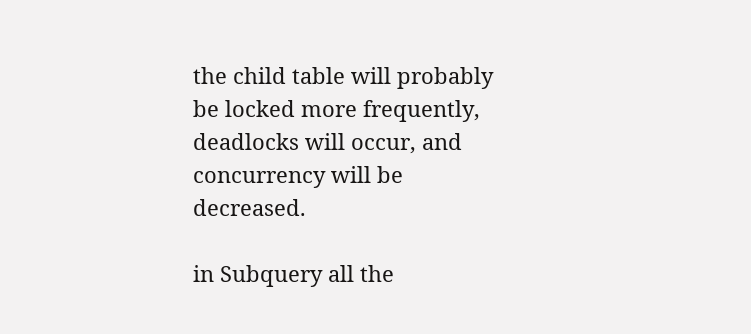the child table will probably be locked more frequently, deadlocks will occur, and concurrency will be decreased.

in Subquery all the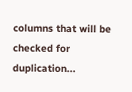columns that will be checked for duplication...